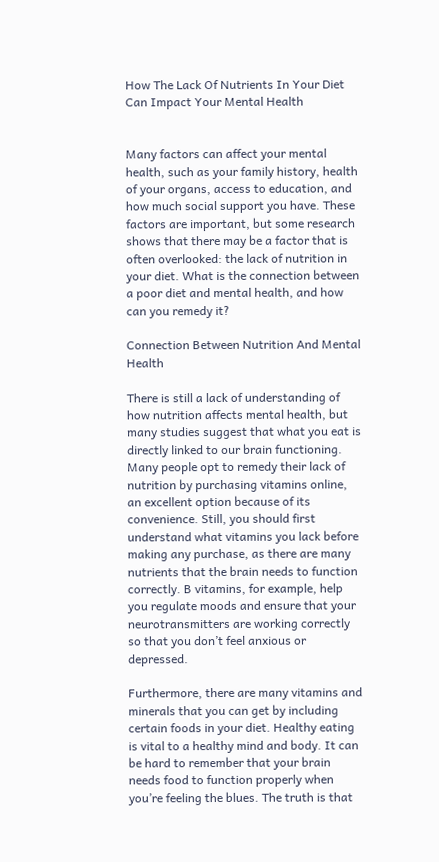How The Lack Of Nutrients In Your Diet Can Impact Your Mental Health


Many factors can affect your mental health, such as your family history, health of your organs, access to education, and how much social support you have. These factors are important, but some research shows that there may be a factor that is often overlooked: the lack of nutrition in your diet. What is the connection between a poor diet and mental health, and how can you remedy it?

Connection Between Nutrition And Mental Health

There is still a lack of understanding of how nutrition affects mental health, but many studies suggest that what you eat is directly linked to our brain functioning. Many people opt to remedy their lack of nutrition by purchasing vitamins online, an excellent option because of its convenience. Still, you should first understand what vitamins you lack before making any purchase, as there are many nutrients that the brain needs to function correctly. B vitamins, for example, help you regulate moods and ensure that your neurotransmitters are working correctly so that you don’t feel anxious or depressed.

Furthermore, there are many vitamins and minerals that you can get by including certain foods in your diet. Healthy eating is vital to a healthy mind and body. It can be hard to remember that your brain needs food to function properly when you’re feeling the blues. The truth is that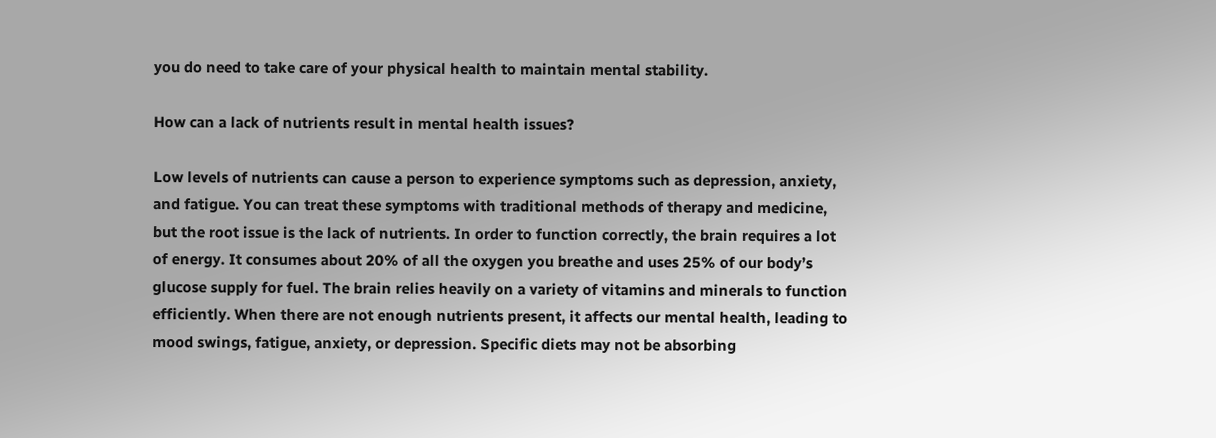you do need to take care of your physical health to maintain mental stability.

How can a lack of nutrients result in mental health issues?

Low levels of nutrients can cause a person to experience symptoms such as depression, anxiety, and fatigue. You can treat these symptoms with traditional methods of therapy and medicine, but the root issue is the lack of nutrients. In order to function correctly, the brain requires a lot of energy. It consumes about 20% of all the oxygen you breathe and uses 25% of our body’s glucose supply for fuel. The brain relies heavily on a variety of vitamins and minerals to function efficiently. When there are not enough nutrients present, it affects our mental health, leading to mood swings, fatigue, anxiety, or depression. Specific diets may not be absorbing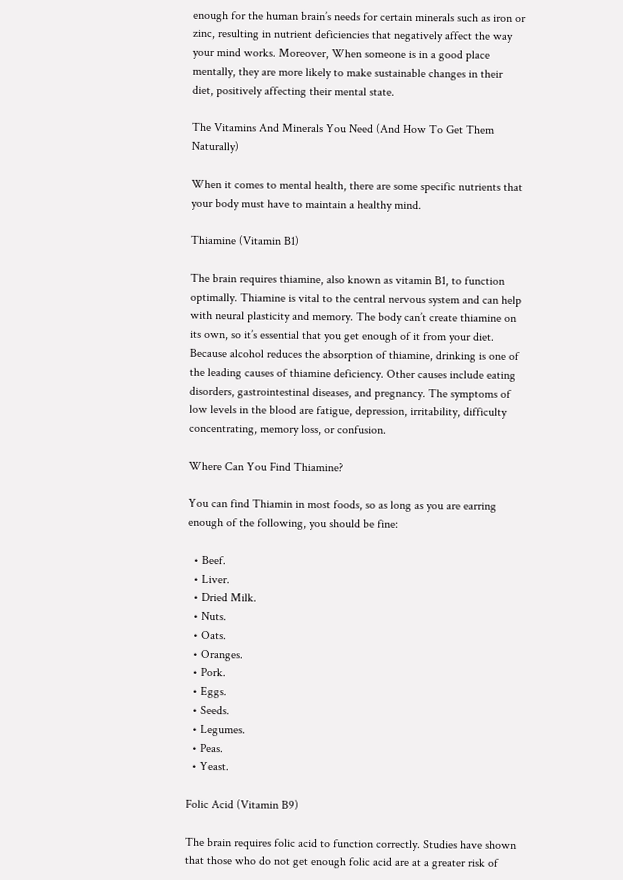enough for the human brain’s needs for certain minerals such as iron or zinc, resulting in nutrient deficiencies that negatively affect the way your mind works. Moreover, When someone is in a good place mentally, they are more likely to make sustainable changes in their diet, positively affecting their mental state.

The Vitamins And Minerals You Need (And How To Get Them Naturally)

When it comes to mental health, there are some specific nutrients that your body must have to maintain a healthy mind.

Thiamine (Vitamin B1)

The brain requires thiamine, also known as vitamin B1, to function optimally. Thiamine is vital to the central nervous system and can help with neural plasticity and memory. The body can’t create thiamine on its own, so it’s essential that you get enough of it from your diet. Because alcohol reduces the absorption of thiamine, drinking is one of the leading causes of thiamine deficiency. Other causes include eating disorders, gastrointestinal diseases, and pregnancy. The symptoms of low levels in the blood are fatigue, depression, irritability, difficulty concentrating, memory loss, or confusion.

Where Can You Find Thiamine?

You can find Thiamin in most foods, so as long as you are earring enough of the following, you should be fine:

  • Beef.
  • Liver.
  • Dried Milk.
  • Nuts.
  • Oats.
  • Oranges.
  • Pork.
  • Eggs.
  • Seeds.
  • Legumes.
  • Peas.
  • Yeast.

Folic Acid (Vitamin B9)

The brain requires folic acid to function correctly. Studies have shown that those who do not get enough folic acid are at a greater risk of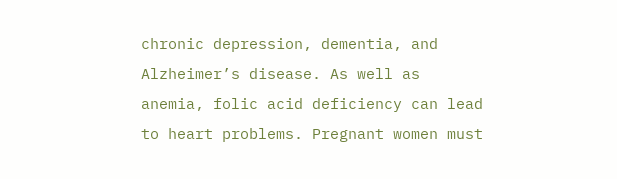chronic depression, dementia, and Alzheimer’s disease. As well as anemia, folic acid deficiency can lead to heart problems. Pregnant women must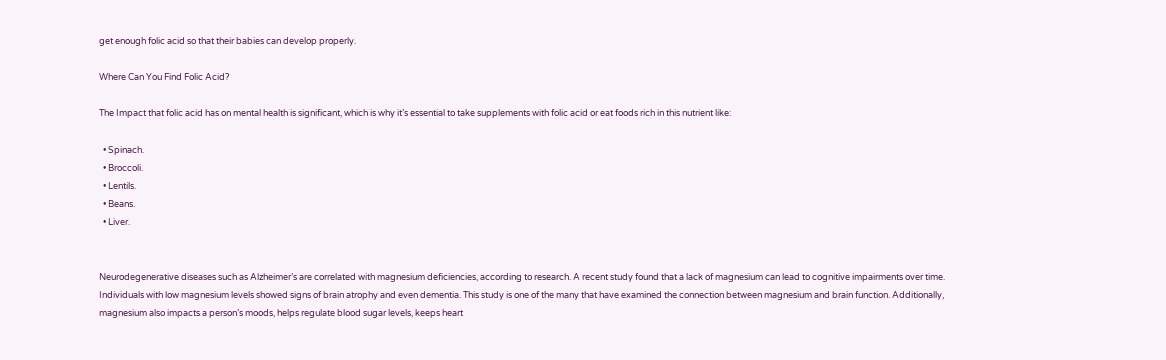get enough folic acid so that their babies can develop properly.

Where Can You Find Folic Acid?

The Impact that folic acid has on mental health is significant, which is why it’s essential to take supplements with folic acid or eat foods rich in this nutrient like:

  • Spinach.
  • Broccoli.
  • Lentils.
  • Beans.
  • Liver.


Neurodegenerative diseases such as Alzheimer’s are correlated with magnesium deficiencies, according to research. A recent study found that a lack of magnesium can lead to cognitive impairments over time. Individuals with low magnesium levels showed signs of brain atrophy and even dementia. This study is one of the many that have examined the connection between magnesium and brain function. Additionally, magnesium also impacts a person’s moods, helps regulate blood sugar levels, keeps heart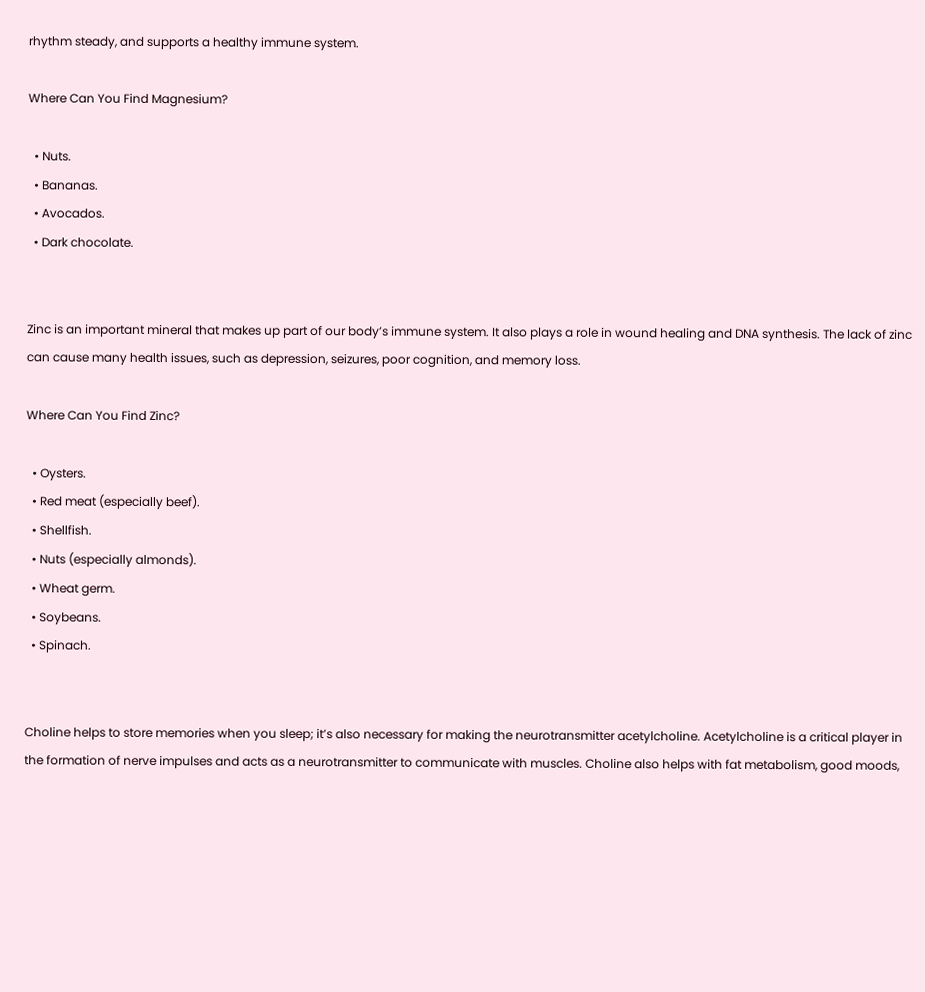rhythm steady, and supports a healthy immune system.

Where Can You Find Magnesium?

  • Nuts.
  • Bananas.
  • Avocados.
  • Dark chocolate.


Zinc is an important mineral that makes up part of our body’s immune system. It also plays a role in wound healing and DNA synthesis. The lack of zinc can cause many health issues, such as depression, seizures, poor cognition, and memory loss.

Where Can You Find Zinc?

  • Oysters.
  • Red meat (especially beef).
  • Shellfish.
  • Nuts (especially almonds).
  • Wheat germ.
  • Soybeans.
  • Spinach.


Choline helps to store memories when you sleep; it’s also necessary for making the neurotransmitter acetylcholine. Acetylcholine is a critical player in the formation of nerve impulses and acts as a neurotransmitter to communicate with muscles. Choline also helps with fat metabolism, good moods,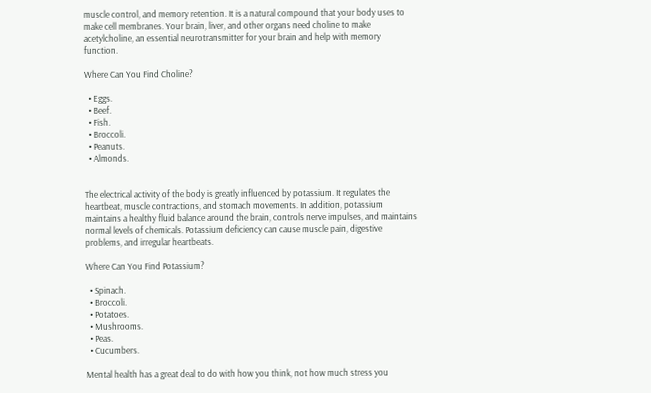muscle control, and memory retention. It is a natural compound that your body uses to make cell membranes. Your brain, liver, and other organs need choline to make acetylcholine, an essential neurotransmitter for your brain and help with memory function.

Where Can You Find Choline?

  • Eggs.
  • Beef.
  • Fish.
  • Broccoli.
  • Peanuts.
  • Almonds.


The electrical activity of the body is greatly influenced by potassium. It regulates the heartbeat, muscle contractions, and stomach movements. In addition, potassium maintains a healthy fluid balance around the brain, controls nerve impulses, and maintains normal levels of chemicals. Potassium deficiency can cause muscle pain, digestive problems, and irregular heartbeats.

Where Can You Find Potassium?

  • Spinach.
  • Broccoli.
  • Potatoes.
  • Mushrooms.
  • Peas.
  • Cucumbers.

Mental health has a great deal to do with how you think, not how much stress you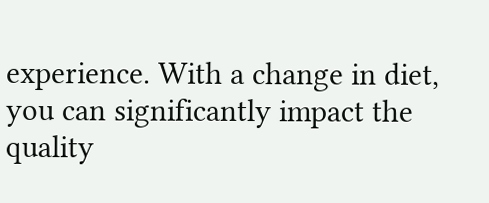experience. With a change in diet, you can significantly impact the quality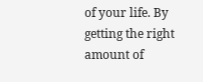of your life. By getting the right amount of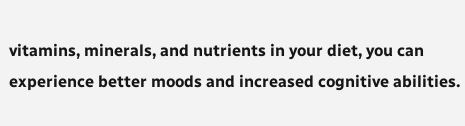vitamins, minerals, and nutrients in your diet, you can experience better moods and increased cognitive abilities.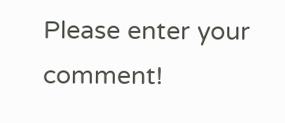Please enter your comment!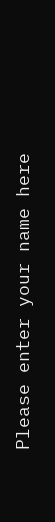Please enter your name here